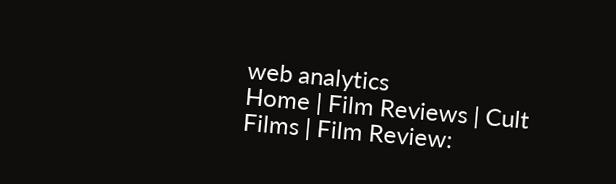web analytics
Home | Film Reviews | Cult Films | Film Review: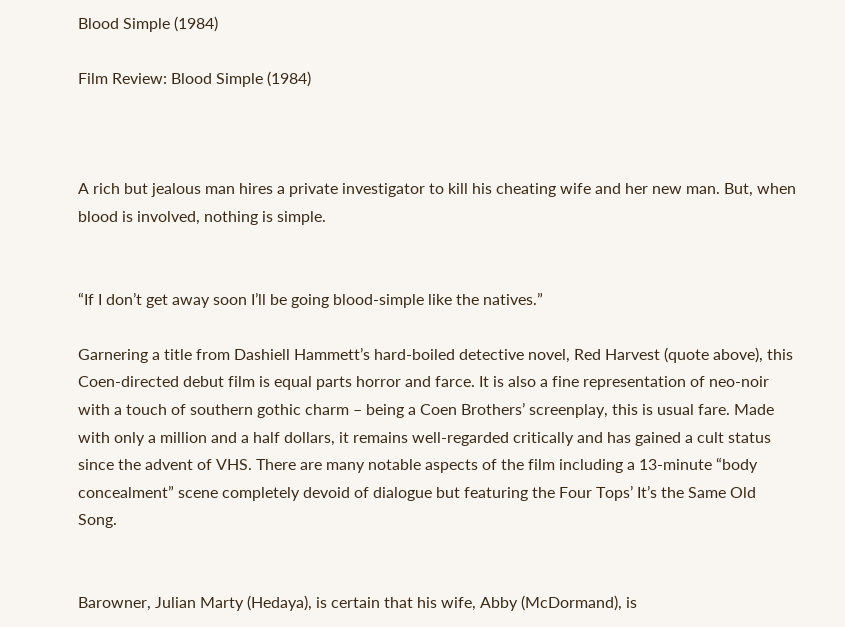Blood Simple (1984)

Film Review: Blood Simple (1984)



A rich but jealous man hires a private investigator to kill his cheating wife and her new man. But, when blood is involved, nothing is simple.


“If I don’t get away soon I’ll be going blood-simple like the natives.”

Garnering a title from Dashiell Hammett’s hard-boiled detective novel, Red Harvest (quote above), this Coen-directed debut film is equal parts horror and farce. It is also a fine representation of neo-noir with a touch of southern gothic charm – being a Coen Brothers’ screenplay, this is usual fare. Made with only a million and a half dollars, it remains well-regarded critically and has gained a cult status since the advent of VHS. There are many notable aspects of the film including a 13-minute “body concealment” scene completely devoid of dialogue but featuring the Four Tops’ It’s the Same Old Song.


Barowner, Julian Marty (Hedaya), is certain that his wife, Abby (McDormand), is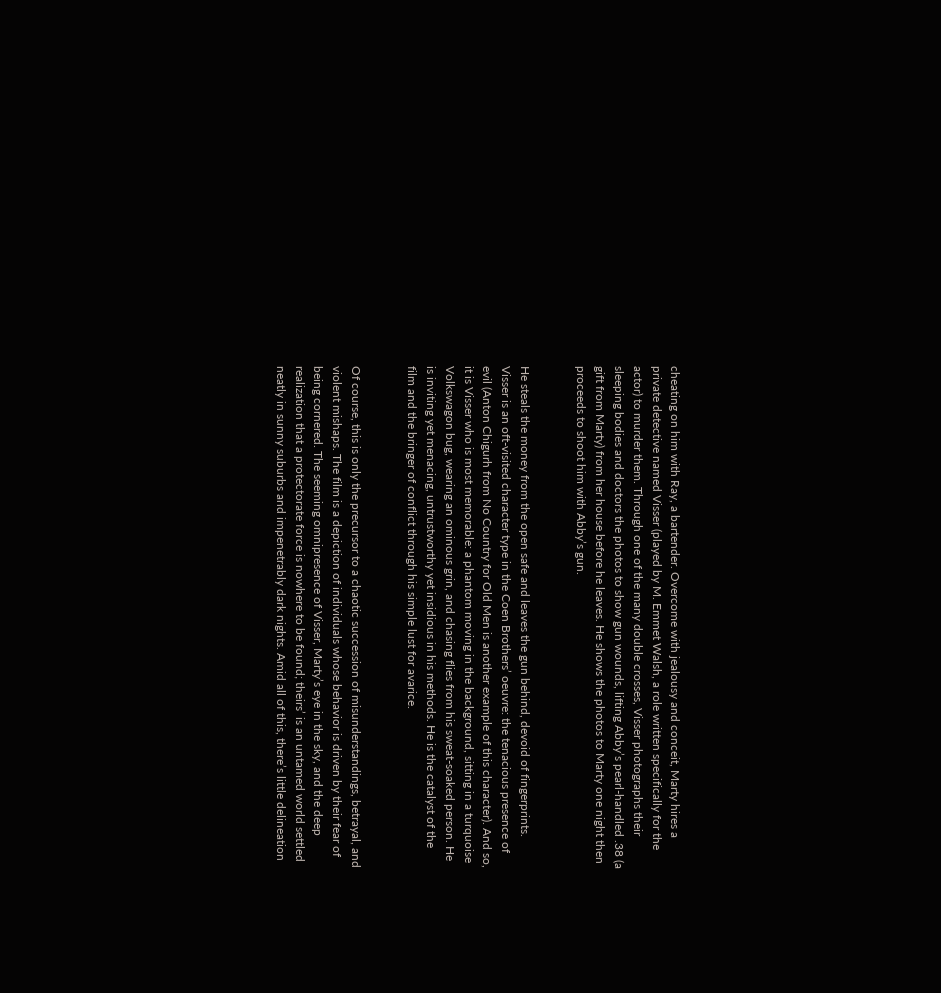cheating on him with Ray, a bartender. Overcome with jealousy and conceit, Marty hires a private detective named Visser (played by M. Emmet Walsh, a role written specifically for the actor) to murder them. Through one of the many double crosses, Visser photographs their sleeping bodies and doctors the photos to show gun wounds, lifting Abby’s pearl-handled .38 (a gift from Marty) from her house before he leaves. He shows the photos to Marty one night then proceeds to shoot him with Abby’s gun.


He steals the money from the open safe and leaves the gun behind, devoid of fingerprints. Visser is an oft-visited character type in the Coen Brothers’ oeuvre: the tenacious presence of evil (Anton Chigurh from No Country for Old Men is another example of this character). And so, it is Visser who is most memorable: a phantom moving in the background, sitting in a turquoise Volkswagon bug, wearing an ominous grin, and chasing flies from his sweat-soaked person. He is inviting yet menacing, untrustworthy yet insidious in his methods. He is the catalyst of the film and the bringer of conflict through his simple lust for avarice.


Of course, this is only the precursor to a chaotic succession of misunderstandings, betrayal, and violent mishaps. The film is a depiction of individuals whose behavior is driven by their fear of being cornered. The seeming omnipresence of Visser, Marty’s eye in the sky, and the deep realization that a protectorate force is nowhere to be found; theirs’ is an untamed world settled neatly in sunny suburbs and impenetrably dark nights. Amid all of this, there’s little delineation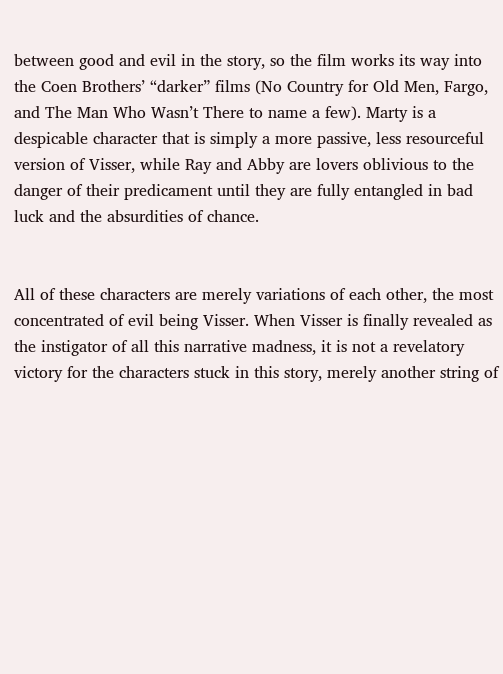between good and evil in the story, so the film works its way into the Coen Brothers’ “darker” films (No Country for Old Men, Fargo, and The Man Who Wasn’t There to name a few). Marty is a despicable character that is simply a more passive, less resourceful version of Visser, while Ray and Abby are lovers oblivious to the danger of their predicament until they are fully entangled in bad luck and the absurdities of chance.


All of these characters are merely variations of each other, the most concentrated of evil being Visser. When Visser is finally revealed as the instigator of all this narrative madness, it is not a revelatory victory for the characters stuck in this story, merely another string of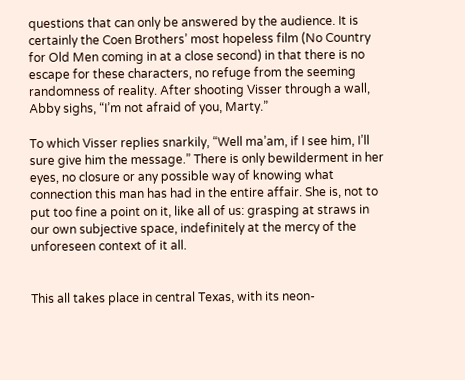questions that can only be answered by the audience. It is certainly the Coen Brothers’ most hopeless film (No Country for Old Men coming in at a close second) in that there is no escape for these characters, no refuge from the seeming randomness of reality. After shooting Visser through a wall, Abby sighs, “I’m not afraid of you, Marty.”

To which Visser replies snarkily, “Well ma’am, if I see him, I’ll sure give him the message.” There is only bewilderment in her eyes, no closure or any possible way of knowing what connection this man has had in the entire affair. She is, not to put too fine a point on it, like all of us: grasping at straws in our own subjective space, indefinitely at the mercy of the unforeseen context of it all.


This all takes place in central Texas, with its neon-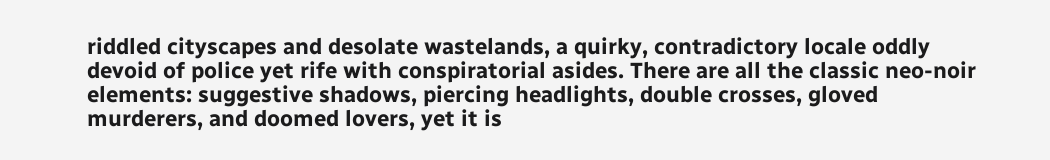riddled cityscapes and desolate wastelands, a quirky, contradictory locale oddly devoid of police yet rife with conspiratorial asides. There are all the classic neo-noir elements: suggestive shadows, piercing headlights, double crosses, gloved murderers, and doomed lovers, yet it is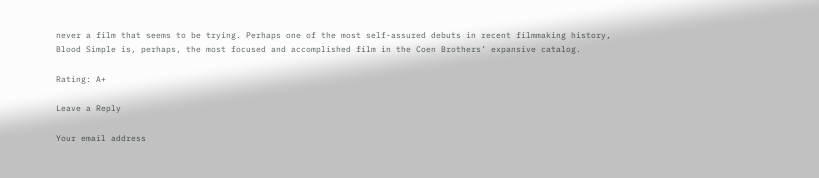never a film that seems to be trying. Perhaps one of the most self-assured debuts in recent filmmaking history, Blood Simple is, perhaps, the most focused and accomplished film in the Coen Brothers’ expansive catalog.

Rating: A+

Leave a Reply

Your email address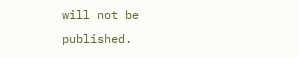will not be published.